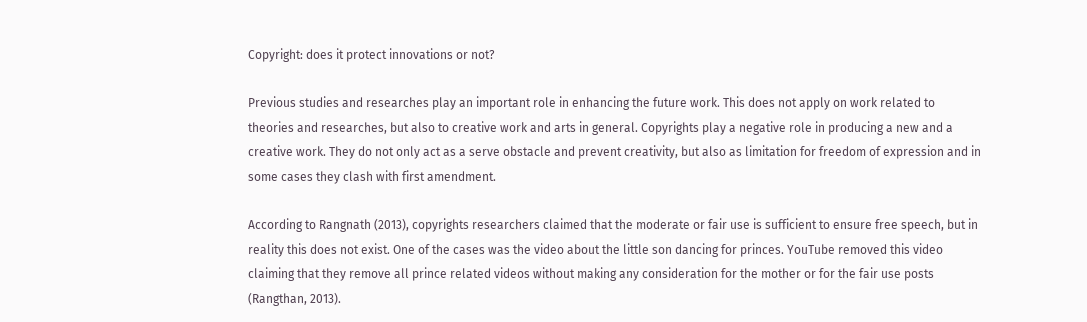Copyright: does it protect innovations or not?

Previous studies and researches play an important role in enhancing the future work. This does not apply on work related to theories and researches, but also to creative work and arts in general. Copyrights play a negative role in producing a new and a creative work. They do not only act as a serve obstacle and prevent creativity, but also as limitation for freedom of expression and in some cases they clash with first amendment.

According to Rangnath (2013), copyrights researchers claimed that the moderate or fair use is sufficient to ensure free speech, but in reality this does not exist. One of the cases was the video about the little son dancing for princes. YouTube removed this video claiming that they remove all prince related videos without making any consideration for the mother or for the fair use posts (Rangthan, 2013).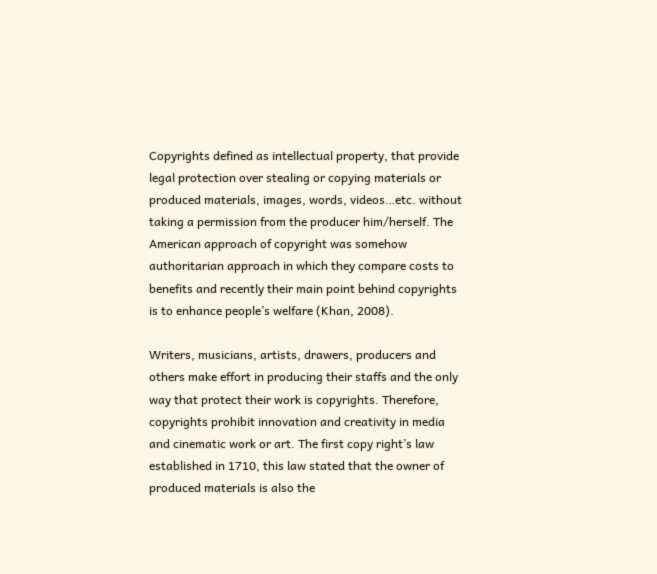Copyrights defined as intellectual property, that provide legal protection over stealing or copying materials or produced materials, images, words, videos…etc. without taking a permission from the producer him/herself. The American approach of copyright was somehow authoritarian approach in which they compare costs to benefits and recently their main point behind copyrights is to enhance people’s welfare (Khan, 2008).

Writers, musicians, artists, drawers, producers and others make effort in producing their staffs and the only way that protect their work is copyrights. Therefore, copyrights prohibit innovation and creativity in media and cinematic work or art. The first copy right’s law established in 1710, this law stated that the owner of produced materials is also the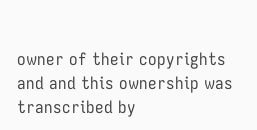owner of their copyrights and and this ownership was transcribed by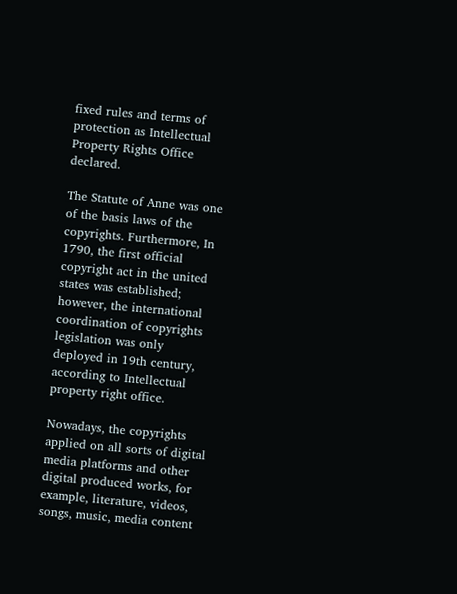fixed rules and terms of protection as Intellectual Property Rights Office declared.

The Statute of Anne was one of the basis laws of the copyrights. Furthermore, In 1790, the first official copyright act in the united states was established; however, the international coordination of copyrights legislation was only deployed in 19th century, according to Intellectual property right office.

Nowadays, the copyrights applied on all sorts of digital media platforms and other digital produced works, for example, literature, videos, songs, music, media content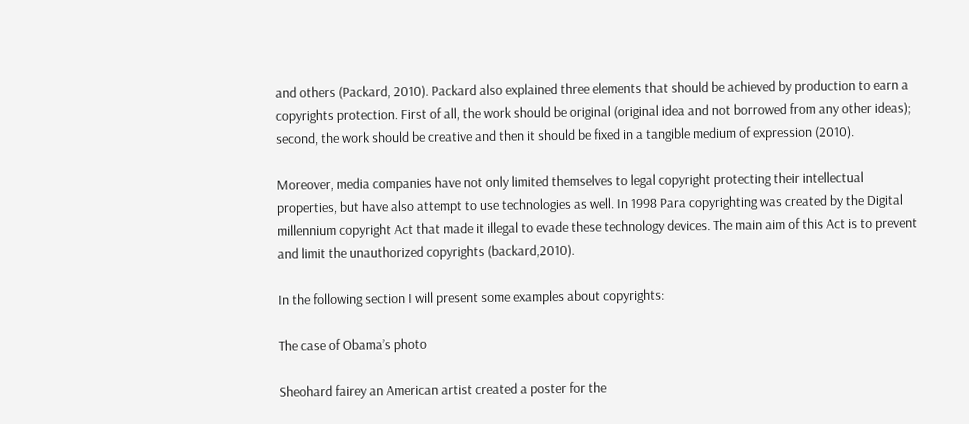and others (Packard, 2010). Packard also explained three elements that should be achieved by production to earn a copyrights protection. First of all, the work should be original (original idea and not borrowed from any other ideas); second, the work should be creative and then it should be fixed in a tangible medium of expression (2010).

Moreover, media companies have not only limited themselves to legal copyright protecting their intellectual properties, but have also attempt to use technologies as well. In 1998 Para copyrighting was created by the Digital millennium copyright Act that made it illegal to evade these technology devices. The main aim of this Act is to prevent and limit the unauthorized copyrights (backard,2010).

In the following section I will present some examples about copyrights:

The case of Obama’s photo

Sheohard fairey an American artist created a poster for the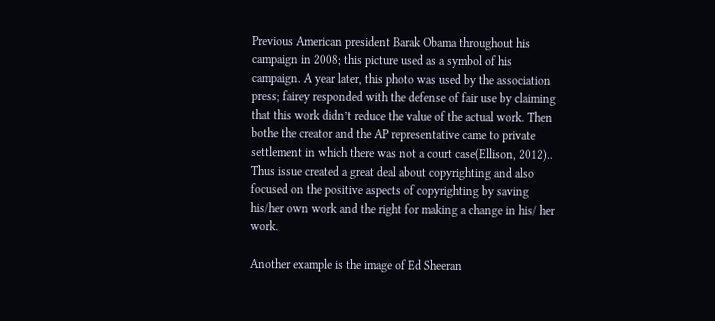Previous American president Barak Obama throughout his campaign in 2008; this picture used as a symbol of his campaign. A year later, this photo was used by the association press; fairey responded with the defense of fair use by claiming that this work didn’t reduce the value of the actual work. Then bothe the creator and the AP representative came to private settlement in which there was not a court case(Ellison, 2012).. Thus issue created a great deal about copyrighting and also focused on the positive aspects of copyrighting by saving his/her own work and the right for making a change in his/ her work.

Another example is the image of Ed Sheeran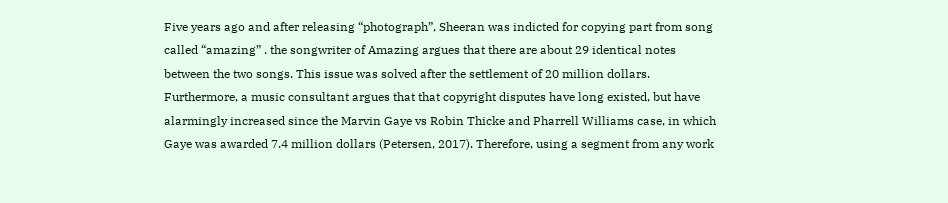Five years ago and after releasing “photograph”, Sheeran was indicted for copying part from song called “amazing” . the songwriter of Amazing argues that there are about 29 identical notes between the two songs. This issue was solved after the settlement of 20 million dollars. Furthermore, a music consultant argues that that copyright disputes have long existed, but have alarmingly increased since the Marvin Gaye vs Robin Thicke and Pharrell Williams case, in which Gaye was awarded 7.4 million dollars (Petersen, 2017). Therefore, using a segment from any work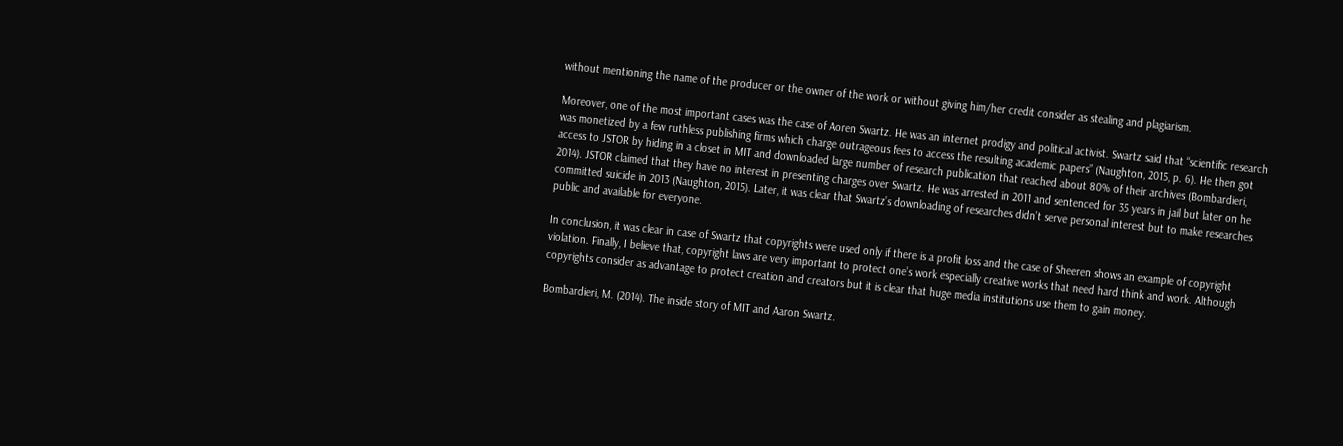without mentioning the name of the producer or the owner of the work or without giving him/her credit consider as stealing and plagiarism.

Moreover, one of the most important cases was the case of Aoren Swartz. He was an internet prodigy and political activist. Swartz said that “scientific research was monetized by a few ruthless publishing firms which charge outrageous fees to access the resulting academic papers” (Naughton, 2015, p. 6). He then got access to JSTOR by hiding in a closet in MIT and downloaded large number of research publication that reached about 80% of their archives (Bombardieri, 2014). JSTOR claimed that they have no interest in presenting charges over Swartz. He was arrested in 2011 and sentenced for 35 years in jail but later on he committed suicide in 2013 (Naughton, 2015). Later, it was clear that Swartz’s downloading of researches didn’t serve personal interest but to make researches public and available for everyone.

In conclusion, it was clear in case of Swartz that copyrights were used only if there is a profit loss and the case of Sheeren shows an example of copyright violation. Finally, I believe that, copyright laws are very important to protect one’s work especially creative works that need hard think and work. Although copyrights consider as advantage to protect creation and creators but it is clear that huge media institutions use them to gain money.

Bombardieri, M. (2014). The inside story of MIT and Aaron Swartz.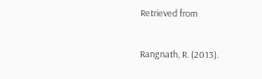Retrieved from

Rangnath, R. (2013).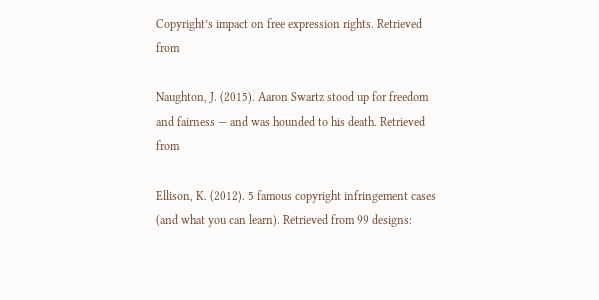Copyright’s impact on free expression rights. Retrieved from

Naughton, J. (2015). Aaron Swartz stood up for freedom and fairness — and was hounded to his death. Retrieved from

Ellison, K. (2012). 5 famous copyright infringement cases (and what you can learn). Retrieved from 99 designs: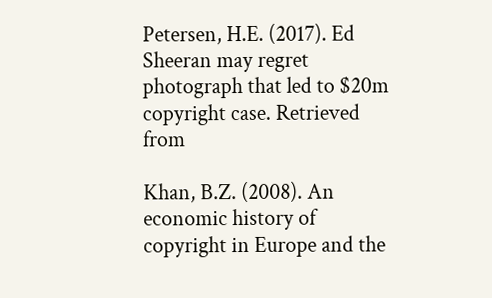Petersen, H.E. (2017). Ed Sheeran may regret photograph that led to $20m copyright case. Retrieved from

Khan, B.Z. (2008). An economic history of copyright in Europe and the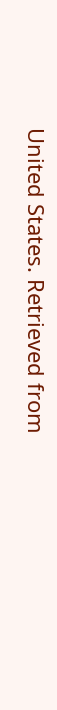United States. Retrieved from